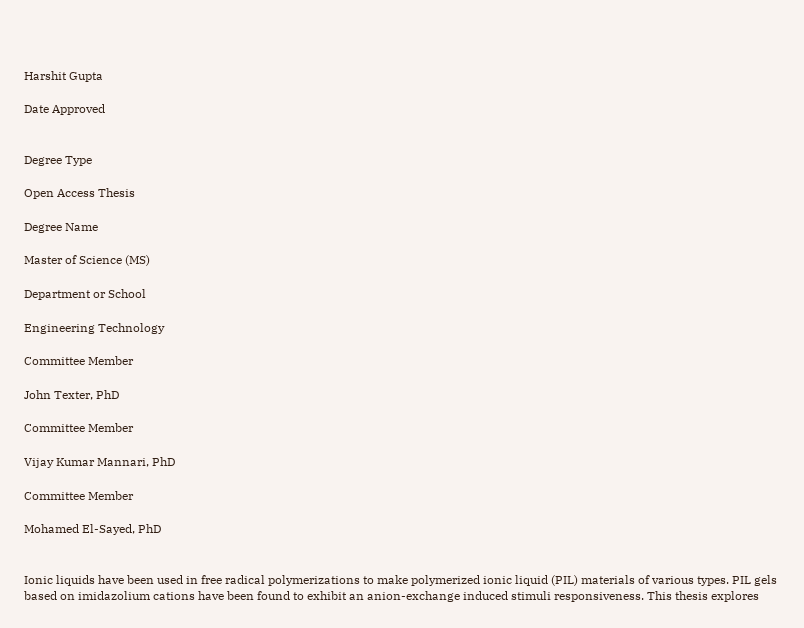Harshit Gupta

Date Approved


Degree Type

Open Access Thesis

Degree Name

Master of Science (MS)

Department or School

Engineering Technology

Committee Member

John Texter, PhD

Committee Member

Vijay Kumar Mannari, PhD

Committee Member

Mohamed El-Sayed, PhD


Ionic liquids have been used in free radical polymerizations to make polymerized ionic liquid (PIL) materials of various types. PIL gels based on imidazolium cations have been found to exhibit an anion-exchange induced stimuli responsiveness. This thesis explores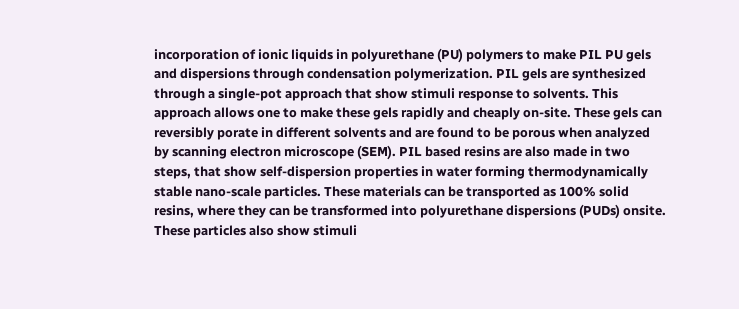incorporation of ionic liquids in polyurethane (PU) polymers to make PIL PU gels and dispersions through condensation polymerization. PIL gels are synthesized through a single-pot approach that show stimuli response to solvents. This approach allows one to make these gels rapidly and cheaply on-site. These gels can reversibly porate in different solvents and are found to be porous when analyzed by scanning electron microscope (SEM). PIL based resins are also made in two steps, that show self-dispersion properties in water forming thermodynamically stable nano-scale particles. These materials can be transported as 100% solid resins, where they can be transformed into polyurethane dispersions (PUDs) onsite. These particles also show stimuli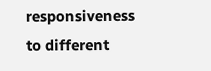responsiveness to different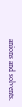anions and solvents.